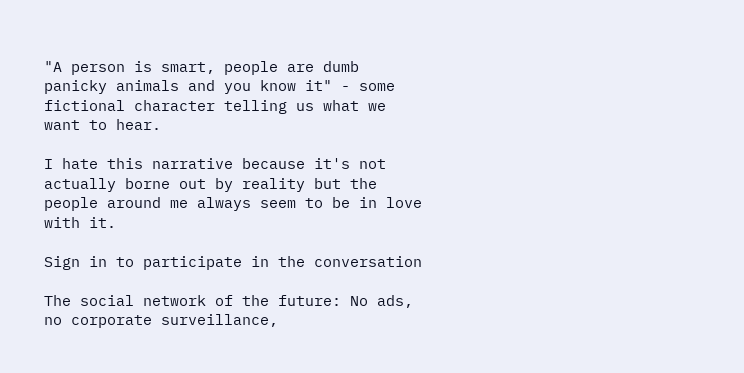"A person is smart, people are dumb panicky animals and you know it" - some fictional character telling us what we want to hear.

I hate this narrative because it's not actually borne out by reality but the people around me always seem to be in love with it.

Sign in to participate in the conversation

The social network of the future: No ads, no corporate surveillance,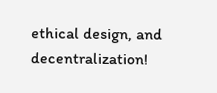ethical design, and decentralization!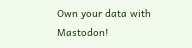Own your data with Mastodon!